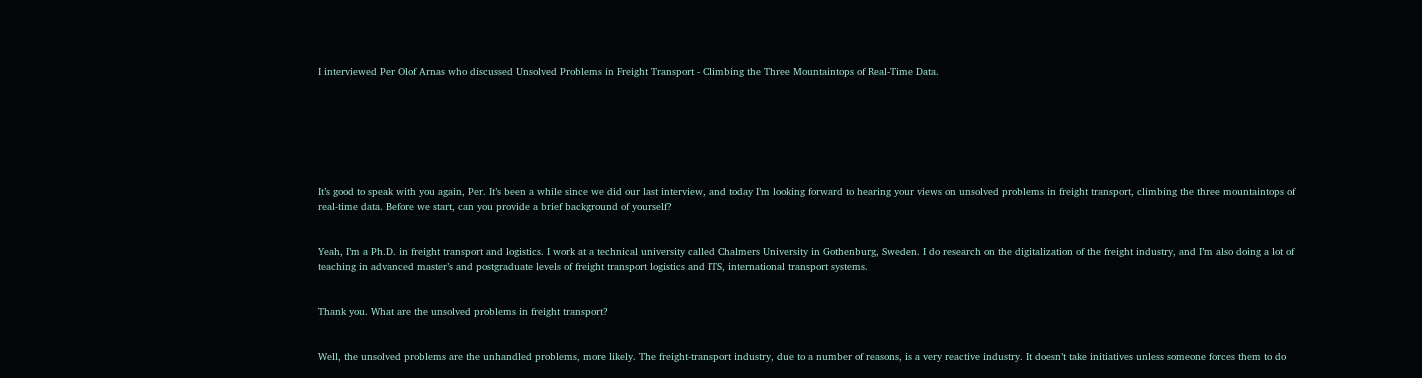I interviewed Per Olof Arnas who discussed Unsolved Problems in Freight Transport - Climbing the Three Mountaintops of Real-Time Data.







It’s good to speak with you again, Per. It’s been a while since we did our last interview, and today I’m looking forward to hearing your views on unsolved problems in freight transport, climbing the three mountaintops of real-time data. Before we start, can you provide a brief background of yourself?


Yeah, I’m a Ph.D. in freight transport and logistics. I work at a technical university called Chalmers University in Gothenburg, Sweden. I do research on the digitalization of the freight industry, and I’m also doing a lot of teaching in advanced master’s and postgraduate levels of freight transport logistics and ITS, international transport systems.


Thank you. What are the unsolved problems in freight transport?


Well, the unsolved problems are the unhandled problems, more likely. The freight-transport industry, due to a number of reasons, is a very reactive industry. It doesn’t take initiatives unless someone forces them to do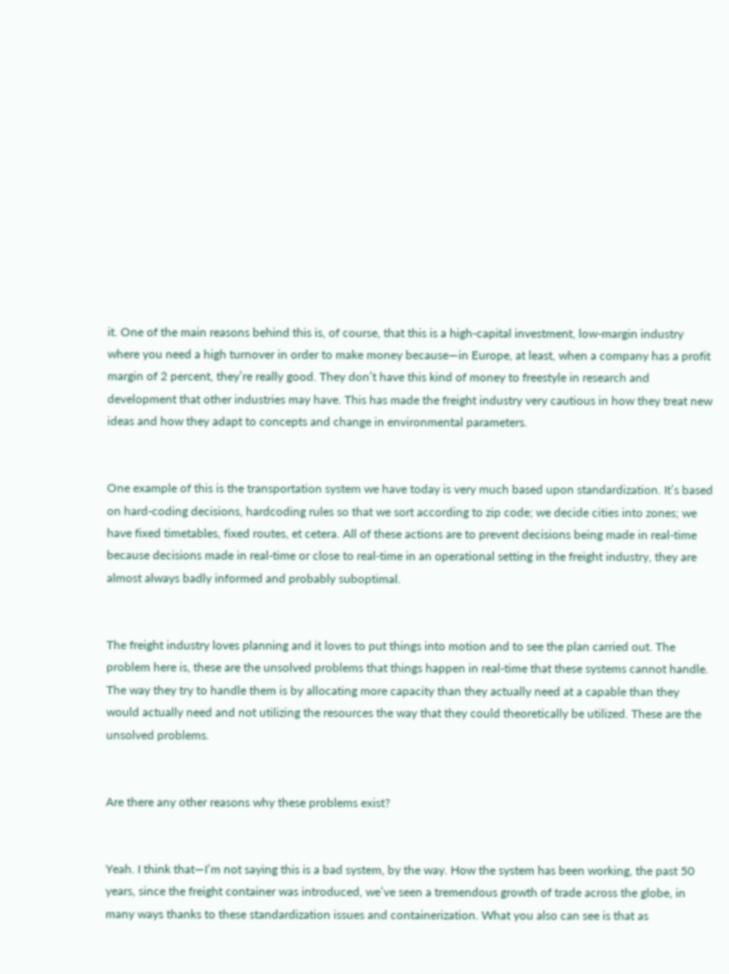it. One of the main reasons behind this is, of course, that this is a high-capital investment, low-margin industry where you need a high turnover in order to make money because—in Europe, at least, when a company has a profit margin of 2 percent, they’re really good. They don’t have this kind of money to freestyle in research and development that other industries may have. This has made the freight industry very cautious in how they treat new ideas and how they adapt to concepts and change in environmental parameters.


One example of this is the transportation system we have today is very much based upon standardization. It’s based on hard-coding decisions, hardcoding rules so that we sort according to zip code; we decide cities into zones; we have fixed timetables, fixed routes, et cetera. All of these actions are to prevent decisions being made in real-time because decisions made in real-time or close to real-time in an operational setting in the freight industry, they are almost always badly informed and probably suboptimal.


The freight industry loves planning and it loves to put things into motion and to see the plan carried out. The problem here is, these are the unsolved problems that things happen in real-time that these systems cannot handle. The way they try to handle them is by allocating more capacity than they actually need at a capable than they would actually need and not utilizing the resources the way that they could theoretically be utilized. These are the unsolved problems.


Are there any other reasons why these problems exist?


Yeah. I think that—I’m not saying this is a bad system, by the way. How the system has been working, the past 50 years, since the freight container was introduced, we’ve seen a tremendous growth of trade across the globe, in many ways thanks to these standardization issues and containerization. What you also can see is that as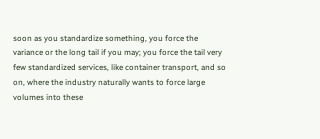soon as you standardize something, you force the variance or the long tail if you may; you force the tail very few standardized services, like container transport, and so on, where the industry naturally wants to force large volumes into these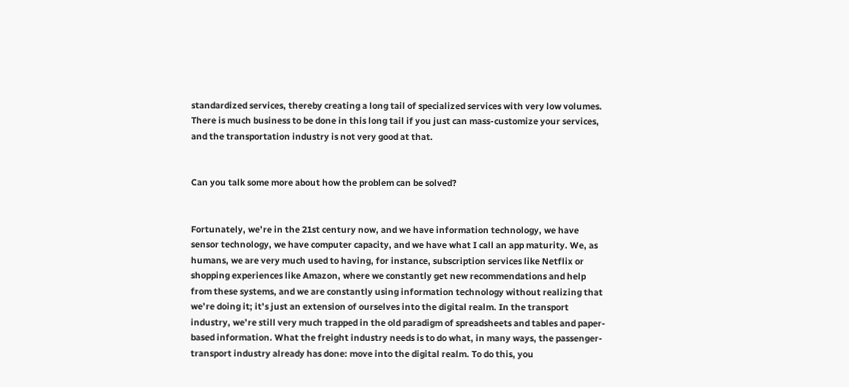standardized services, thereby creating a long tail of specialized services with very low volumes. There is much business to be done in this long tail if you just can mass-customize your services, and the transportation industry is not very good at that.


Can you talk some more about how the problem can be solved?


Fortunately, we’re in the 21st century now, and we have information technology, we have sensor technology, we have computer capacity, and we have what I call an app maturity. We, as humans, we are very much used to having, for instance, subscription services like Netflix or shopping experiences like Amazon, where we constantly get new recommendations and help from these systems, and we are constantly using information technology without realizing that we’re doing it; it’s just an extension of ourselves into the digital realm. In the transport industry, we’re still very much trapped in the old paradigm of spreadsheets and tables and paper-based information. What the freight industry needs is to do what, in many ways, the passenger-transport industry already has done: move into the digital realm. To do this, you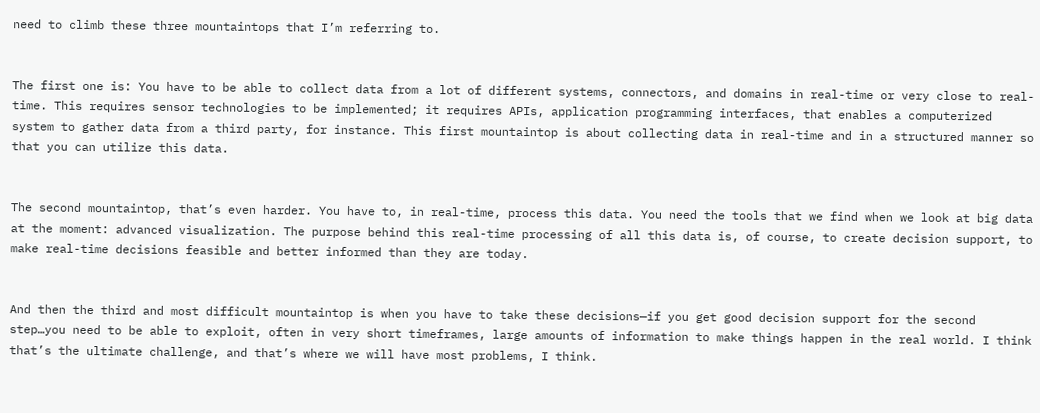need to climb these three mountaintops that I’m referring to.


The first one is: You have to be able to collect data from a lot of different systems, connectors, and domains in real-time or very close to real-time. This requires sensor technologies to be implemented; it requires APIs, application programming interfaces, that enables a computerized system to gather data from a third party, for instance. This first mountaintop is about collecting data in real-time and in a structured manner so that you can utilize this data.


The second mountaintop, that’s even harder. You have to, in real-time, process this data. You need the tools that we find when we look at big data at the moment: advanced visualization. The purpose behind this real-time processing of all this data is, of course, to create decision support, to make real-time decisions feasible and better informed than they are today.


And then the third and most difficult mountaintop is when you have to take these decisions—if you get good decision support for the second step…you need to be able to exploit, often in very short timeframes, large amounts of information to make things happen in the real world. I think that’s the ultimate challenge, and that’s where we will have most problems, I think.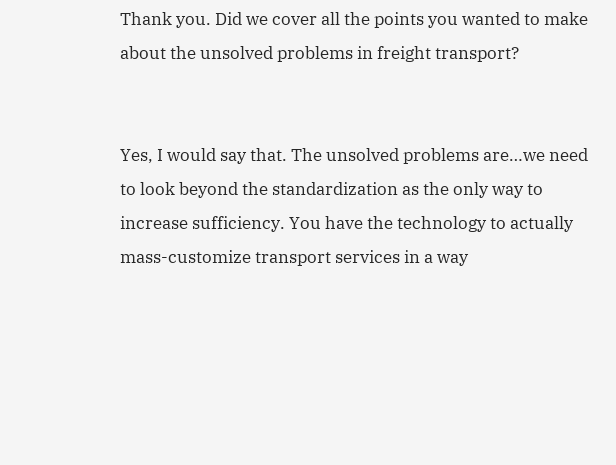Thank you. Did we cover all the points you wanted to make about the unsolved problems in freight transport?


Yes, I would say that. The unsolved problems are…we need to look beyond the standardization as the only way to increase sufficiency. You have the technology to actually mass-customize transport services in a way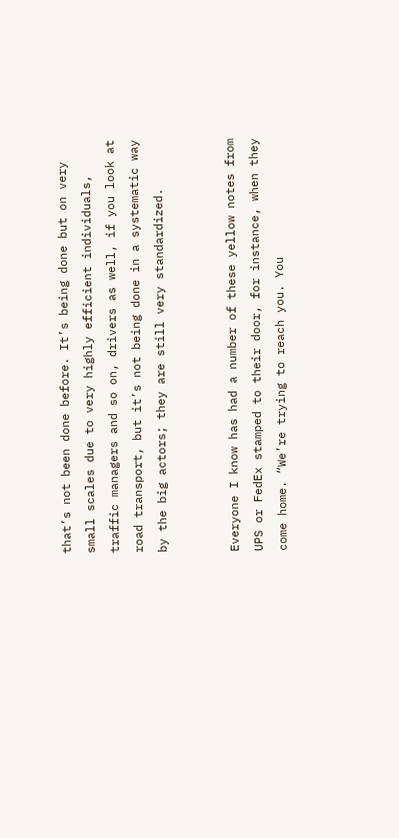that’s not been done before. It’s being done but on very small scales due to very highly efficient individuals, traffic managers and so on, drivers as well, if you look at road transport, but it’s not being done in a systematic way by the big actors; they are still very standardized.


Everyone I know has had a number of these yellow notes from UPS or FedEx stamped to their door, for instance, when they come home. “We’re trying to reach you. You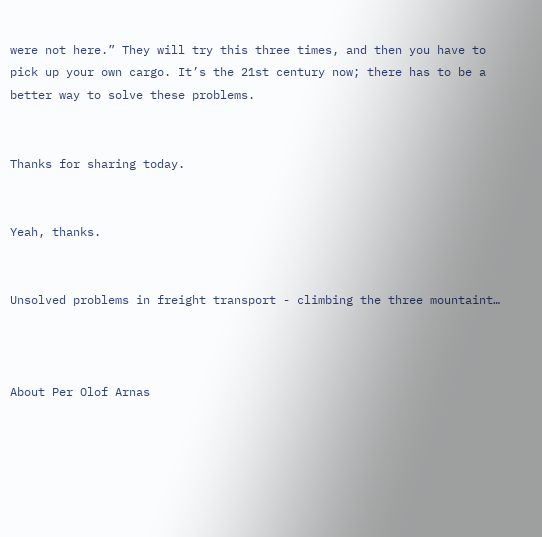were not here.” They will try this three times, and then you have to pick up your own cargo. It’s the 21st century now; there has to be a better way to solve these problems.


Thanks for sharing today.


Yeah, thanks.


Unsolved problems in freight transport - climbing the three mountaint…



About Per Olof Arnas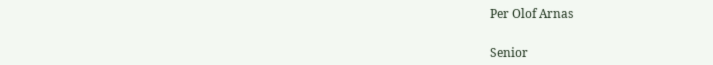Per Olof Arnas


Senior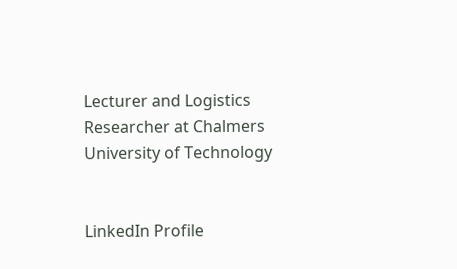Lecturer and Logistics Researcher at Chalmers University of Technology


LinkedIn Profile